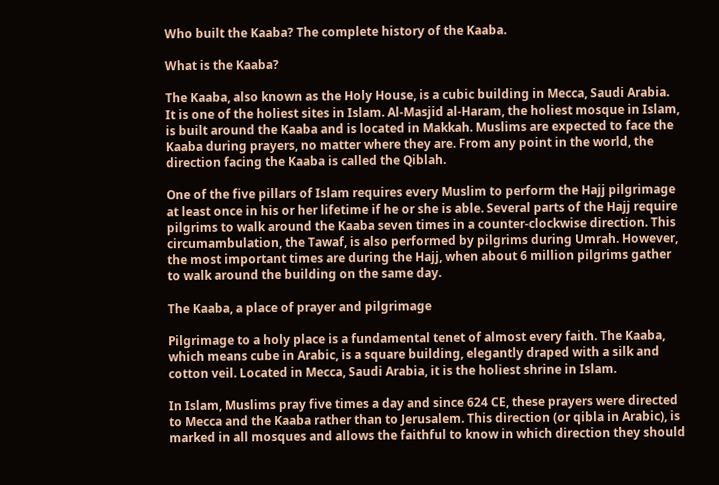Who built the Kaaba? The complete history of the Kaaba.

What is the Kaaba?

The Kaaba, also known as the Holy House, is a cubic building in Mecca, Saudi Arabia. It is one of the holiest sites in Islam. Al-Masjid al-Haram, the holiest mosque in Islam, is built around the Kaaba and is located in Makkah. Muslims are expected to face the Kaaba during prayers, no matter where they are. From any point in the world, the direction facing the Kaaba is called the Qiblah.

One of the five pillars of Islam requires every Muslim to perform the Hajj pilgrimage at least once in his or her lifetime if he or she is able. Several parts of the Hajj require pilgrims to walk around the Kaaba seven times in a counter-clockwise direction. This circumambulation, the Tawaf, is also performed by pilgrims during Umrah. However, the most important times are during the Hajj, when about 6 million pilgrims gather to walk around the building on the same day.

The Kaaba, a place of prayer and pilgrimage

Pilgrimage to a holy place is a fundamental tenet of almost every faith. The Kaaba, which means cube in Arabic, is a square building, elegantly draped with a silk and cotton veil. Located in Mecca, Saudi Arabia, it is the holiest shrine in Islam.

In Islam, Muslims pray five times a day and since 624 CE, these prayers were directed to Mecca and the Kaaba rather than to Jerusalem. This direction (or qibla in Arabic), is marked in all mosques and allows the faithful to know in which direction they should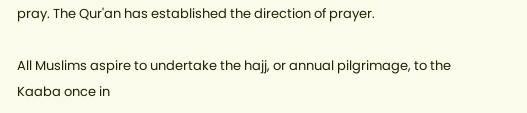pray. The Qur'an has established the direction of prayer.

All Muslims aspire to undertake the hajj, or annual pilgrimage, to the Kaaba once in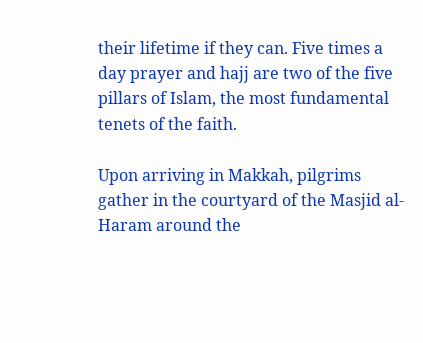their lifetime if they can. Five times a day prayer and hajj are two of the five pillars of Islam, the most fundamental tenets of the faith.

Upon arriving in Makkah, pilgrims gather in the courtyard of the Masjid al-Haram around the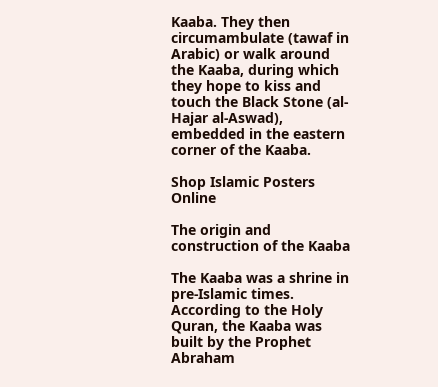Kaaba. They then circumambulate (tawaf in Arabic) or walk around the Kaaba, during which they hope to kiss and touch the Black Stone (al-Hajar al-Aswad), embedded in the eastern corner of the Kaaba.

Shop Islamic Posters Online

The origin and construction of the Kaaba

The Kaaba was a shrine in pre-Islamic times. According to the Holy Quran, the Kaaba was built by the Prophet Abraham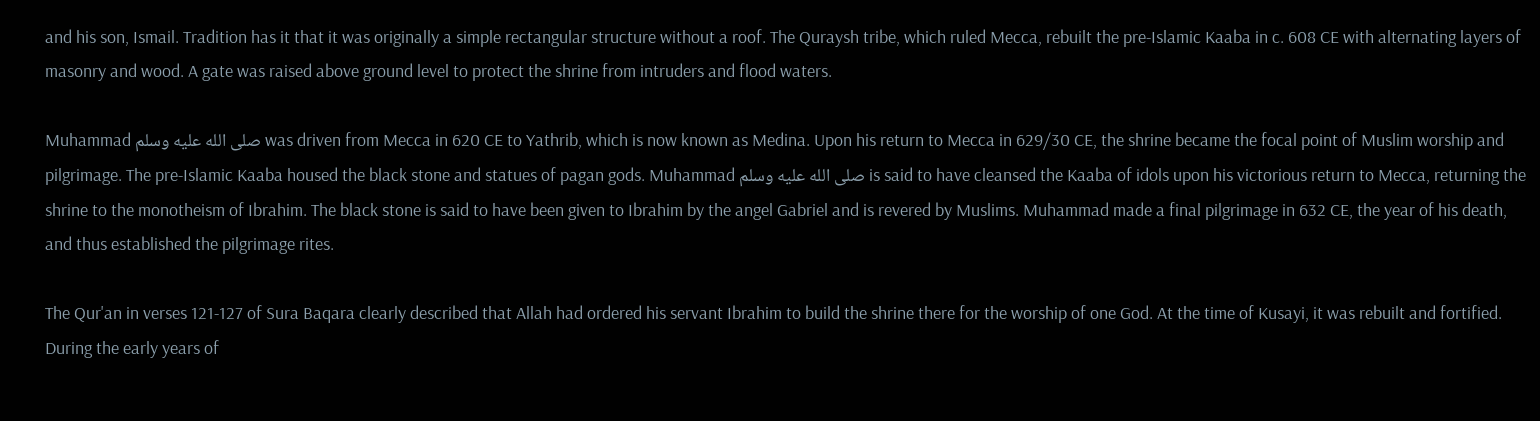and his son, Ismail. Tradition has it that it was originally a simple rectangular structure without a roof. The Quraysh tribe, which ruled Mecca, rebuilt the pre-Islamic Kaaba in c. 608 CE with alternating layers of masonry and wood. A gate was raised above ground level to protect the shrine from intruders and flood waters.

Muhammad صلى الله عليه وسلم was driven from Mecca in 620 CE to Yathrib, which is now known as Medina. Upon his return to Mecca in 629/30 CE, the shrine became the focal point of Muslim worship and pilgrimage. The pre-Islamic Kaaba housed the black stone and statues of pagan gods. Muhammad صلى الله عليه وسلم is said to have cleansed the Kaaba of idols upon his victorious return to Mecca, returning the shrine to the monotheism of Ibrahim. The black stone is said to have been given to Ibrahim by the angel Gabriel and is revered by Muslims. Muhammad made a final pilgrimage in 632 CE, the year of his death, and thus established the pilgrimage rites.

The Qur'an in verses 121-127 of Sura Baqara clearly described that Allah had ordered his servant Ibrahim to build the shrine there for the worship of one God. At the time of Kusayi, it was rebuilt and fortified. During the early years of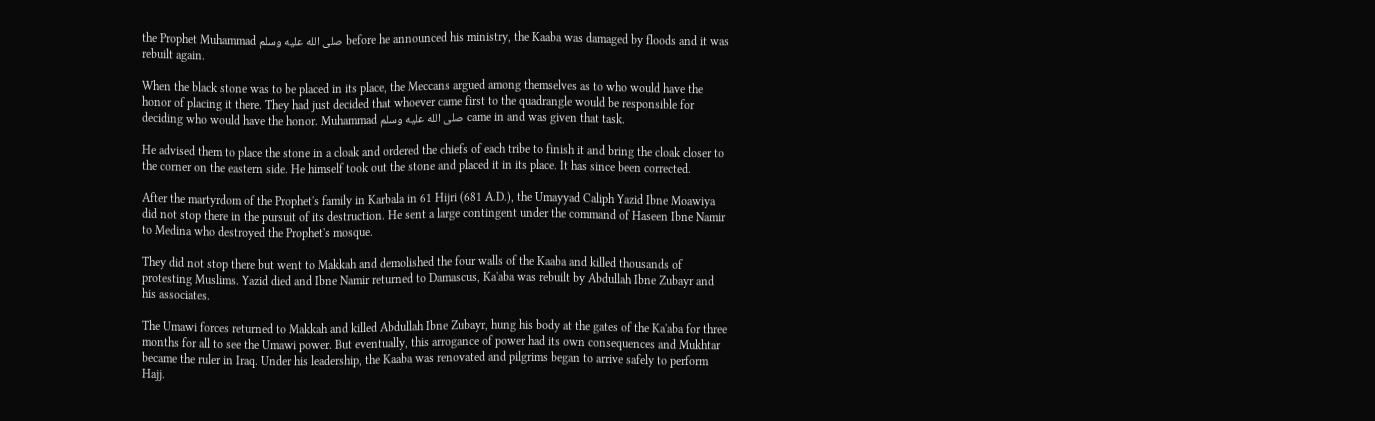the Prophet Muhammad صلى الله عليه وسلم before he announced his ministry, the Kaaba was damaged by floods and it was rebuilt again.

When the black stone was to be placed in its place, the Meccans argued among themselves as to who would have the honor of placing it there. They had just decided that whoever came first to the quadrangle would be responsible for deciding who would have the honor. Muhammad صلى الله عليه وسلم came in and was given that task.

He advised them to place the stone in a cloak and ordered the chiefs of each tribe to finish it and bring the cloak closer to the corner on the eastern side. He himself took out the stone and placed it in its place. It has since been corrected.

After the martyrdom of the Prophet's family in Karbala in 61 Hijri (681 A.D.), the Umayyad Caliph Yazid Ibne Moawiya did not stop there in the pursuit of its destruction. He sent a large contingent under the command of Haseen Ibne Namir to Medina who destroyed the Prophet's mosque.

They did not stop there but went to Makkah and demolished the four walls of the Kaaba and killed thousands of protesting Muslims. Yazid died and Ibne Namir returned to Damascus, Ka'aba was rebuilt by Abdullah Ibne Zubayr and his associates.

The Umawi forces returned to Makkah and killed Abdullah Ibne Zubayr, hung his body at the gates of the Ka'aba for three months for all to see the Umawi power. But eventually, this arrogance of power had its own consequences and Mukhtar became the ruler in Iraq. Under his leadership, the Kaaba was renovated and pilgrims began to arrive safely to perform Hajj.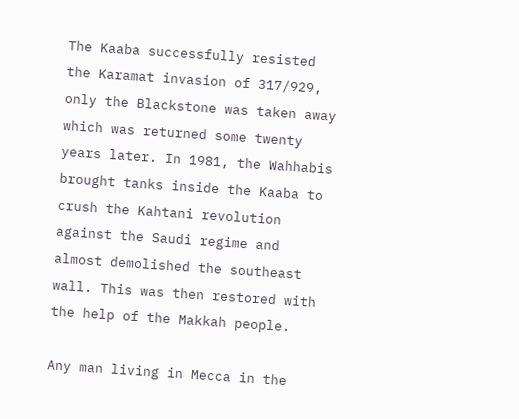The Kaaba successfully resisted the Karamat invasion of 317/929, only the Blackstone was taken away which was returned some twenty years later. In 1981, the Wahhabis brought tanks inside the Kaaba to crush the Kahtani revolution against the Saudi regime and almost demolished the southeast wall. This was then restored with the help of the Makkah people.

Any man living in Mecca in the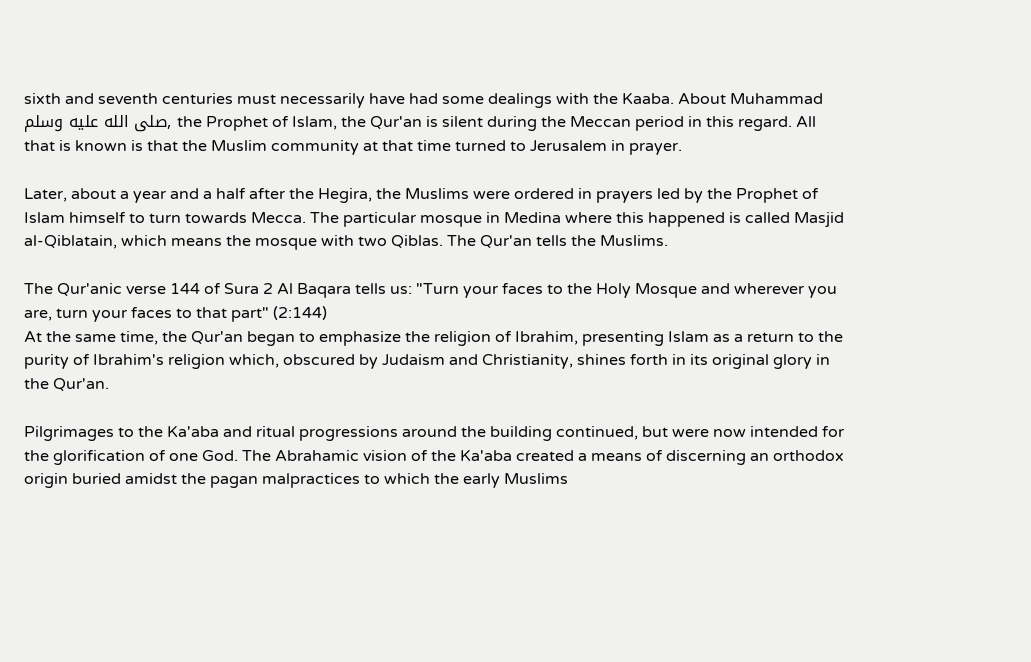sixth and seventh centuries must necessarily have had some dealings with the Kaaba. About Muhammad صلى الله عليه وسلم, the Prophet of Islam, the Qur'an is silent during the Meccan period in this regard. All that is known is that the Muslim community at that time turned to Jerusalem in prayer.

Later, about a year and a half after the Hegira, the Muslims were ordered in prayers led by the Prophet of Islam himself to turn towards Mecca. The particular mosque in Medina where this happened is called Masjid al-Qiblatain, which means the mosque with two Qiblas. The Qur'an tells the Muslims.

The Qur'anic verse 144 of Sura 2 Al Baqara tells us: "Turn your faces to the Holy Mosque and wherever you are, turn your faces to that part" (2:144)
At the same time, the Qur'an began to emphasize the religion of Ibrahim, presenting Islam as a return to the purity of Ibrahim's religion which, obscured by Judaism and Christianity, shines forth in its original glory in the Qur'an.

Pilgrimages to the Ka'aba and ritual progressions around the building continued, but were now intended for the glorification of one God. The Abrahamic vision of the Ka'aba created a means of discerning an orthodox origin buried amidst the pagan malpractices to which the early Muslims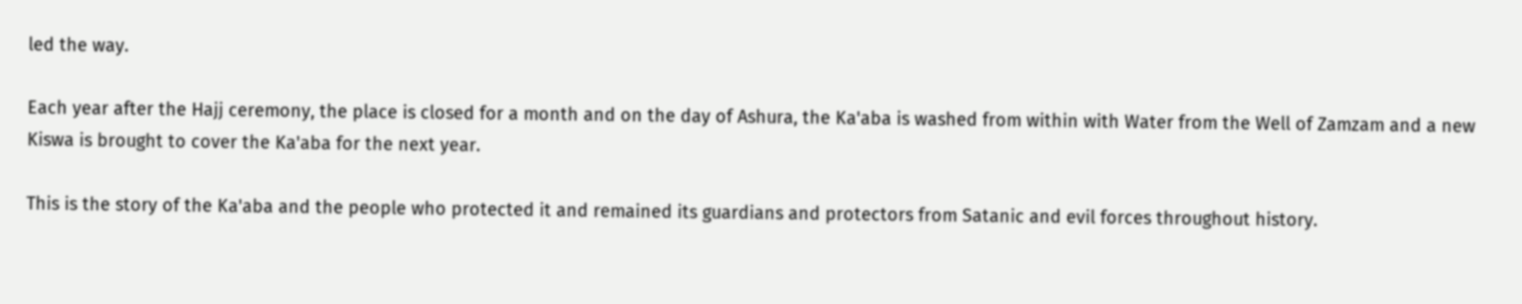led the way.

Each year after the Hajj ceremony, the place is closed for a month and on the day of Ashura, the Ka'aba is washed from within with Water from the Well of Zamzam and a new Kiswa is brought to cover the Ka'aba for the next year.

This is the story of the Ka'aba and the people who protected it and remained its guardians and protectors from Satanic and evil forces throughout history.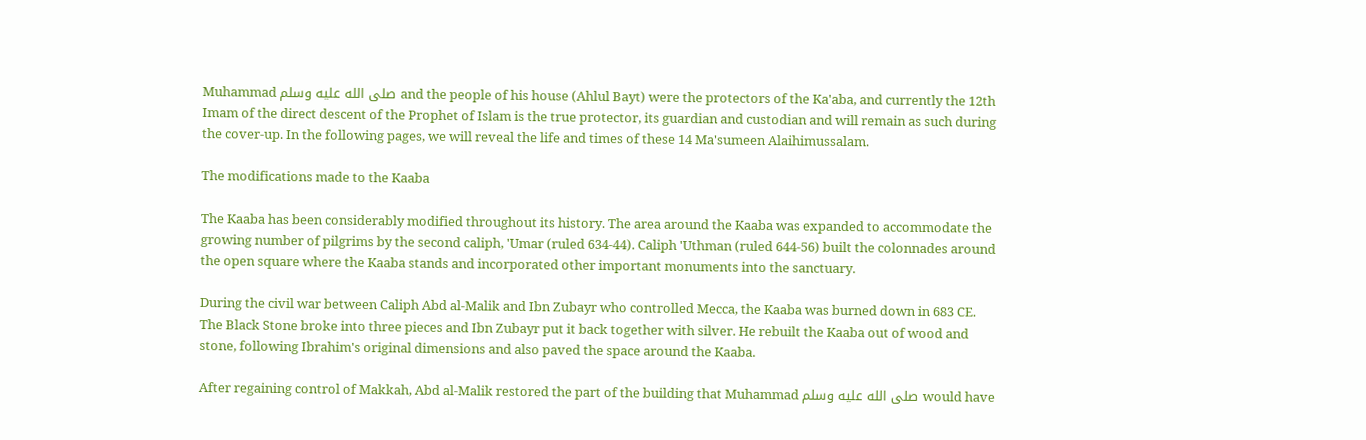Muhammad صلى الله عليه وسلم and the people of his house (Ahlul Bayt) were the protectors of the Ka'aba, and currently the 12th Imam of the direct descent of the Prophet of Islam is the true protector, its guardian and custodian and will remain as such during the cover-up. In the following pages, we will reveal the life and times of these 14 Ma'sumeen Alaihimussalam.

The modifications made to the Kaaba

The Kaaba has been considerably modified throughout its history. The area around the Kaaba was expanded to accommodate the growing number of pilgrims by the second caliph, 'Umar (ruled 634-44). Caliph 'Uthman (ruled 644-56) built the colonnades around the open square where the Kaaba stands and incorporated other important monuments into the sanctuary.

During the civil war between Caliph Abd al-Malik and Ibn Zubayr who controlled Mecca, the Kaaba was burned down in 683 CE. The Black Stone broke into three pieces and Ibn Zubayr put it back together with silver. He rebuilt the Kaaba out of wood and stone, following Ibrahim's original dimensions and also paved the space around the Kaaba.

After regaining control of Makkah, Abd al-Malik restored the part of the building that Muhammad صلى الله عليه وسلم would have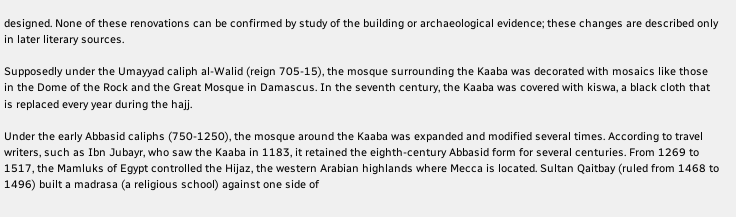designed. None of these renovations can be confirmed by study of the building or archaeological evidence; these changes are described only in later literary sources.

Supposedly under the Umayyad caliph al-Walid (reign 705-15), the mosque surrounding the Kaaba was decorated with mosaics like those in the Dome of the Rock and the Great Mosque in Damascus. In the seventh century, the Kaaba was covered with kiswa, a black cloth that is replaced every year during the hajj.

Under the early Abbasid caliphs (750-1250), the mosque around the Kaaba was expanded and modified several times. According to travel writers, such as Ibn Jubayr, who saw the Kaaba in 1183, it retained the eighth-century Abbasid form for several centuries. From 1269 to 1517, the Mamluks of Egypt controlled the Hijaz, the western Arabian highlands where Mecca is located. Sultan Qaitbay (ruled from 1468 to 1496) built a madrasa (a religious school) against one side of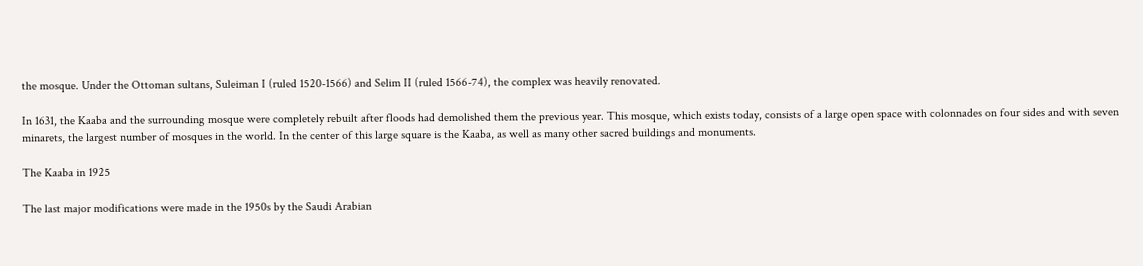the mosque. Under the Ottoman sultans, Suleiman I (ruled 1520-1566) and Selim II (ruled 1566-74), the complex was heavily renovated.

In 1631, the Kaaba and the surrounding mosque were completely rebuilt after floods had demolished them the previous year. This mosque, which exists today, consists of a large open space with colonnades on four sides and with seven minarets, the largest number of mosques in the world. In the center of this large square is the Kaaba, as well as many other sacred buildings and monuments.

The Kaaba in 1925

The last major modifications were made in the 1950s by the Saudi Arabian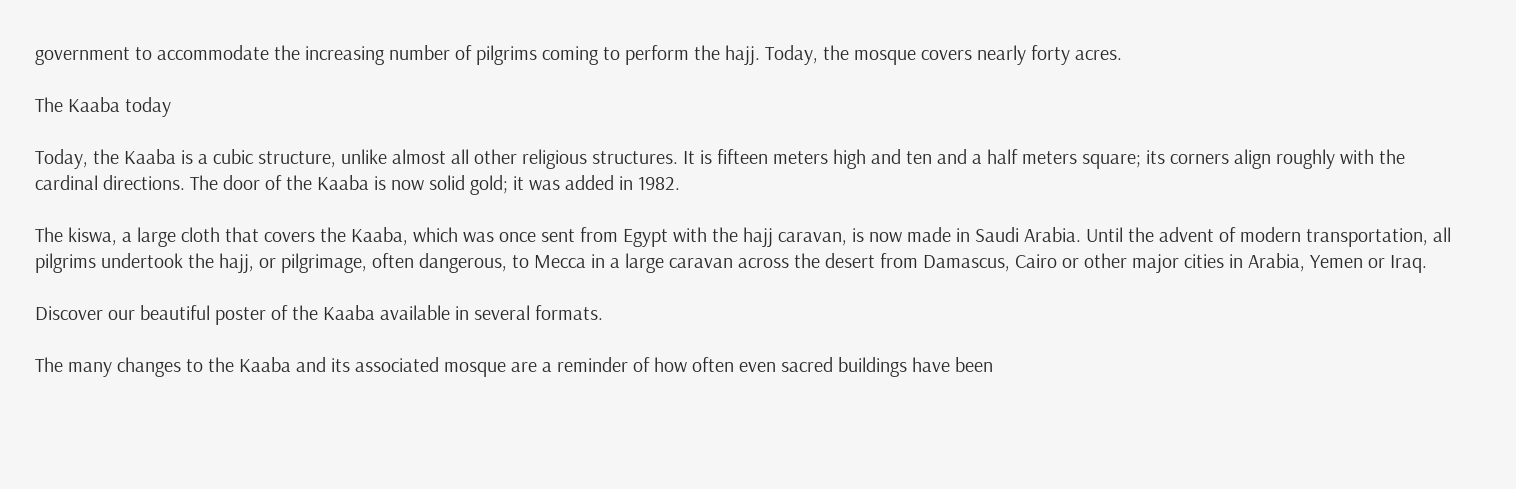government to accommodate the increasing number of pilgrims coming to perform the hajj. Today, the mosque covers nearly forty acres.

The Kaaba today

Today, the Kaaba is a cubic structure, unlike almost all other religious structures. It is fifteen meters high and ten and a half meters square; its corners align roughly with the cardinal directions. The door of the Kaaba is now solid gold; it was added in 1982.

The kiswa, a large cloth that covers the Kaaba, which was once sent from Egypt with the hajj caravan, is now made in Saudi Arabia. Until the advent of modern transportation, all pilgrims undertook the hajj, or pilgrimage, often dangerous, to Mecca in a large caravan across the desert from Damascus, Cairo or other major cities in Arabia, Yemen or Iraq.

Discover our beautiful poster of the Kaaba available in several formats.

The many changes to the Kaaba and its associated mosque are a reminder of how often even sacred buildings have been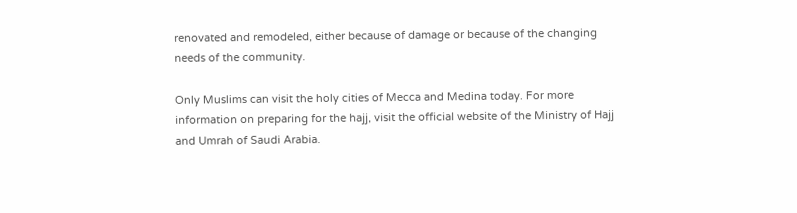renovated and remodeled, either because of damage or because of the changing needs of the community.

Only Muslims can visit the holy cities of Mecca and Medina today. For more information on preparing for the hajj, visit the official website of the Ministry of Hajj and Umrah of Saudi Arabia.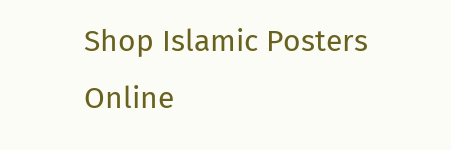Shop Islamic Posters Online